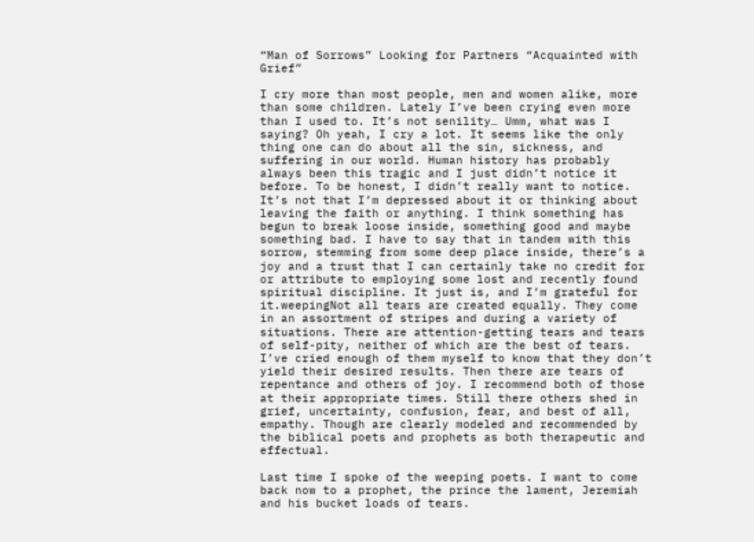“Man of Sorrows” Looking for Partners “Acquainted with Grief”

I cry more than most people, men and women alike, more than some children. Lately I’ve been crying even more than I used to. It’s not senility… Umm, what was I saying? Oh yeah, I cry a lot. It seems like the only thing one can do about all the sin, sickness, and suffering in our world. Human history has probably always been this tragic and I just didn’t notice it before. To be honest, I didn’t really want to notice. It’s not that I’m depressed about it or thinking about leaving the faith or anything. I think something has begun to break loose inside, something good and maybe something bad. I have to say that in tandem with this sorrow, stemming from some deep place inside, there’s a joy and a trust that I can certainly take no credit for or attribute to employing some lost and recently found spiritual discipline. It just is, and I’m grateful for it.weepingNot all tears are created equally. They come in an assortment of stripes and during a variety of situations. There are attention-getting tears and tears of self-pity, neither of which are the best of tears. I’ve cried enough of them myself to know that they don’t yield their desired results. Then there are tears of repentance and others of joy. I recommend both of those at their appropriate times. Still there others shed in grief, uncertainty, confusion, fear, and best of all, empathy. Though are clearly modeled and recommended by the biblical poets and prophets as both therapeutic and effectual.

Last time I spoke of the weeping poets. I want to come back now to a prophet, the prince the lament, Jeremiah and his bucket loads of tears.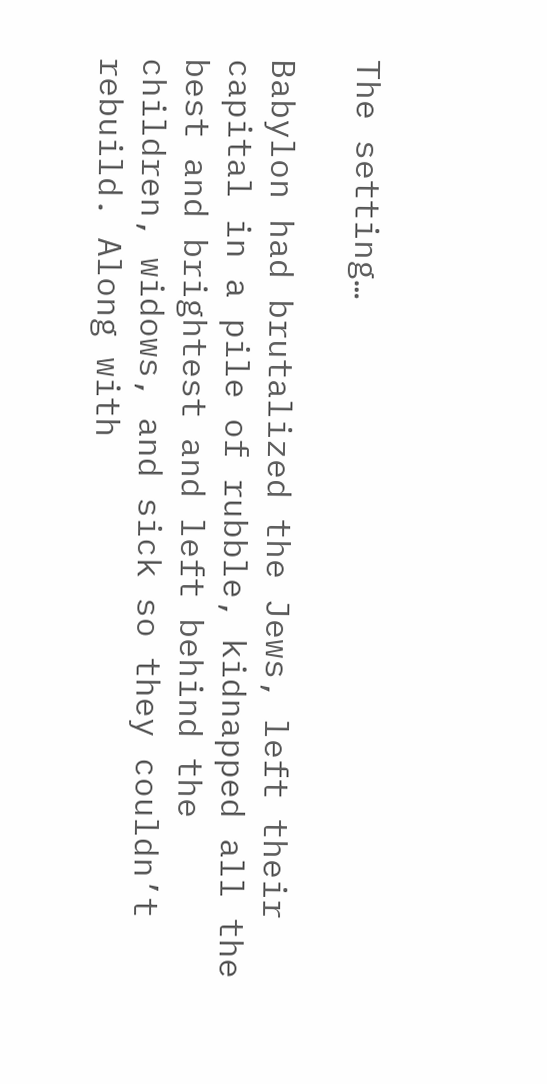The setting…

Babylon had brutalized the Jews, left their capital in a pile of rubble, kidnapped all the best and brightest and left behind the children, widows, and sick so they couldn’t rebuild. Along with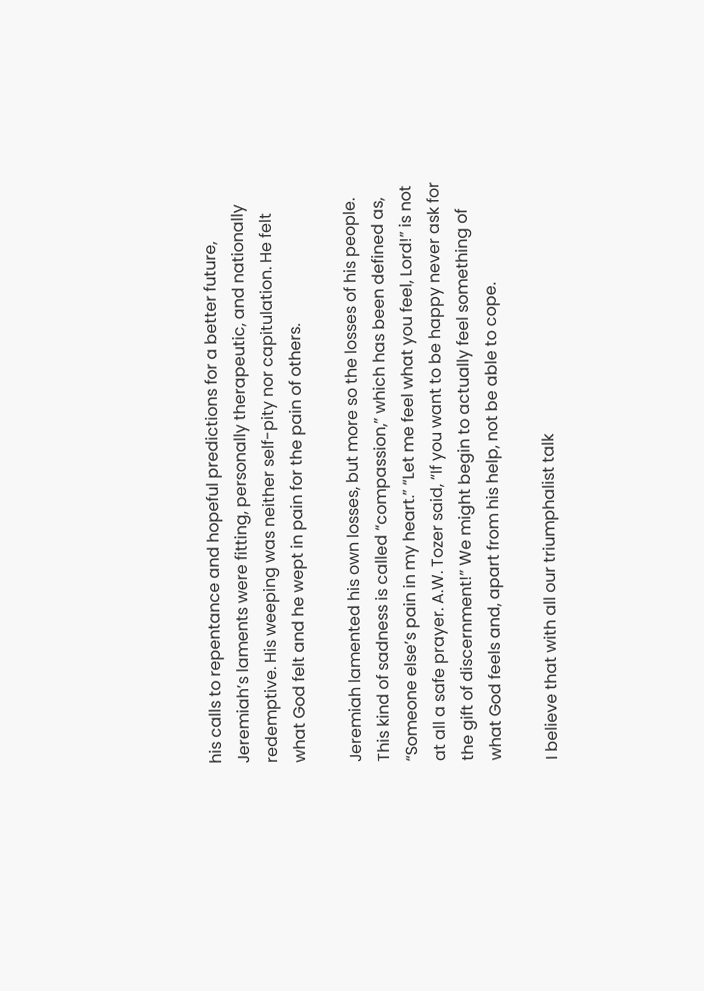his calls to repentance and hopeful predictions for a better future, Jeremiah’s laments were fitting, personally therapeutic, and nationally redemptive. His weeping was neither self-pity nor capitulation. He felt what God felt and he wept in pain for the pain of others.

Jeremiah lamented his own losses, but more so the losses of his people. This kind of sadness is called “compassion,” which has been defined as, “Someone else’s pain in my heart.” “Let me feel what you feel, Lord!” is not at all a safe prayer. A.W. Tozer said, “If you want to be happy never ask for the gift of discernment!” We might begin to actually feel something of what God feels and, apart from his help, not be able to cope.

I believe that with all our triumphalist talk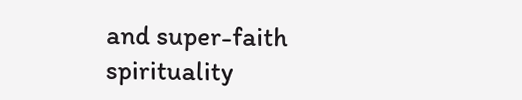and super-faith spirituality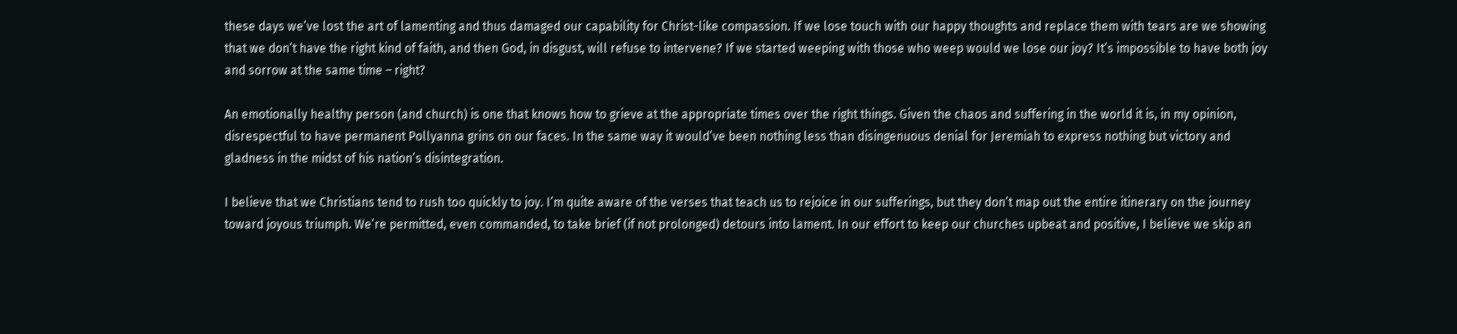these days we’ve lost the art of lamenting and thus damaged our capability for Christ-like compassion. If we lose touch with our happy thoughts and replace them with tears are we showing that we don’t have the right kind of faith, and then God, in disgust, will refuse to intervene? If we started weeping with those who weep would we lose our joy? It’s impossible to have both joy and sorrow at the same time – right?

An emotionally healthy person (and church) is one that knows how to grieve at the appropriate times over the right things. Given the chaos and suffering in the world it is, in my opinion, disrespectful to have permanent Pollyanna grins on our faces. In the same way it would’ve been nothing less than disingenuous denial for Jeremiah to express nothing but victory and gladness in the midst of his nation’s disintegration.

I believe that we Christians tend to rush too quickly to joy. I’m quite aware of the verses that teach us to rejoice in our sufferings, but they don’t map out the entire itinerary on the journey toward joyous triumph. We’re permitted, even commanded, to take brief (if not prolonged) detours into lament. In our effort to keep our churches upbeat and positive, I believe we skip an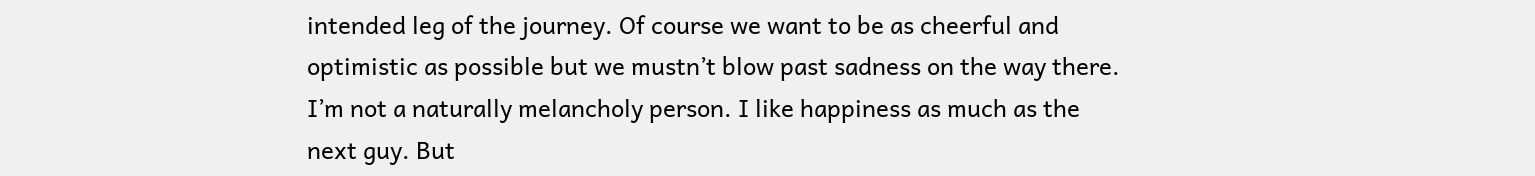intended leg of the journey. Of course we want to be as cheerful and optimistic as possible but we mustn’t blow past sadness on the way there. I’m not a naturally melancholy person. I like happiness as much as the next guy. But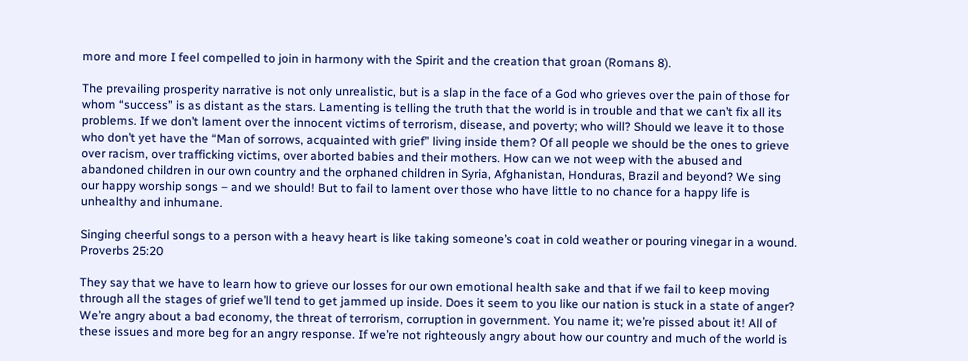more and more I feel compelled to join in harmony with the Spirit and the creation that groan (Romans 8).

The prevailing prosperity narrative is not only unrealistic, but is a slap in the face of a God who grieves over the pain of those for whom “success” is as distant as the stars. Lamenting is telling the truth that the world is in trouble and that we can’t fix all its problems. If we don’t lament over the innocent victims of terrorism, disease, and poverty; who will? Should we leave it to those who don’t yet have the “Man of sorrows, acquainted with grief” living inside them? Of all people we should be the ones to grieve over racism, over trafficking victims, over aborted babies and their mothers. How can we not weep with the abused and abandoned children in our own country and the orphaned children in Syria, Afghanistan, Honduras, Brazil and beyond? We sing our happy worship songs – and we should! But to fail to lament over those who have little to no chance for a happy life is unhealthy and inhumane.

Singing cheerful songs to a person with a heavy heart is like taking someone’s coat in cold weather or pouring vinegar in a wound. Proverbs 25:20

They say that we have to learn how to grieve our losses for our own emotional health sake and that if we fail to keep moving through all the stages of grief we’ll tend to get jammed up inside. Does it seem to you like our nation is stuck in a state of anger? We’re angry about a bad economy, the threat of terrorism, corruption in government. You name it; we’re pissed about it! All of these issues and more beg for an angry response. If we’re not righteously angry about how our country and much of the world is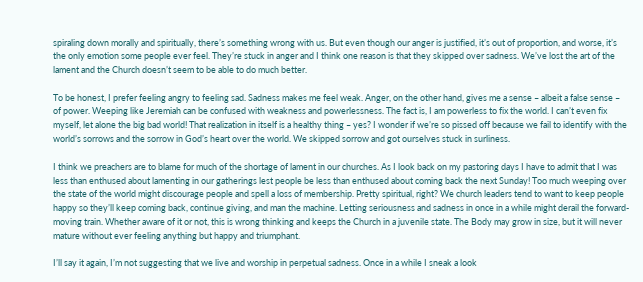spiraling down morally and spiritually, there’s something wrong with us. But even though our anger is justified, it’s out of proportion, and worse, it’s the only emotion some people ever feel. They’re stuck in anger and I think one reason is that they skipped over sadness. We’ve lost the art of the lament and the Church doesn’t seem to be able to do much better.

To be honest, I prefer feeling angry to feeling sad. Sadness makes me feel weak. Anger, on the other hand, gives me a sense – albeit a false sense – of power. Weeping like Jeremiah can be confused with weakness and powerlessness. The fact is, I am powerless to fix the world. I can’t even fix myself, let alone the big bad world! That realization in itself is a healthy thing – yes? I wonder if we’re so pissed off because we fail to identify with the world’s sorrows and the sorrow in God’s heart over the world. We skipped sorrow and got ourselves stuck in surliness.

I think we preachers are to blame for much of the shortage of lament in our churches. As I look back on my pastoring days I have to admit that I was less than enthused about lamenting in our gatherings lest people be less than enthused about coming back the next Sunday! Too much weeping over the state of the world might discourage people and spell a loss of membership. Pretty spiritual, right? We church leaders tend to want to keep people happy so they’ll keep coming back, continue giving, and man the machine. Letting seriousness and sadness in once in a while might derail the forward-moving train. Whether aware of it or not, this is wrong thinking and keeps the Church in a juvenile state. The Body may grow in size, but it will never mature without ever feeling anything but happy and triumphant.

I’ll say it again, I’m not suggesting that we live and worship in perpetual sadness. Once in a while I sneak a look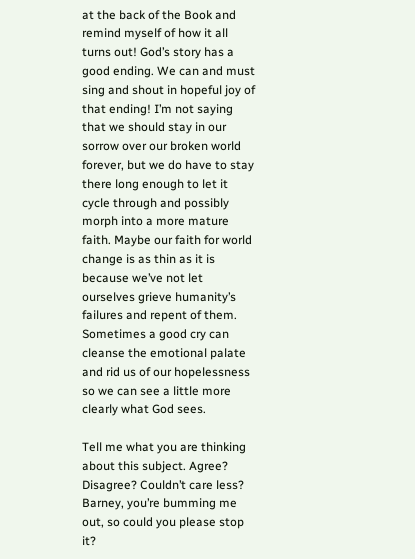at the back of the Book and remind myself of how it all turns out! God’s story has a good ending. We can and must sing and shout in hopeful joy of that ending! I’m not saying that we should stay in our sorrow over our broken world forever, but we do have to stay there long enough to let it cycle through and possibly morph into a more mature faith. Maybe our faith for world change is as thin as it is because we’ve not let ourselves grieve humanity’s failures and repent of them. Sometimes a good cry can cleanse the emotional palate and rid us of our hopelessness so we can see a little more clearly what God sees.

Tell me what you are thinking about this subject. Agree? Disagree? Couldn’t care less? Barney, you’re bumming me out, so could you please stop it?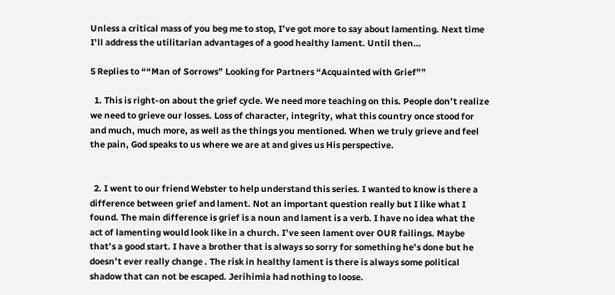Unless a critical mass of you beg me to stop, I’ve got more to say about lamenting. Next time I’ll address the utilitarian advantages of a good healthy lament. Until then…

5 Replies to ““Man of Sorrows” Looking for Partners “Acquainted with Grief””

  1. This is right-on about the grief cycle. We need more teaching on this. People don’t realize we need to grieve our losses. Loss of character, integrity, what this country once stood for and much, much more, as well as the things you mentioned. When we truly grieve and feel the pain, God speaks to us where we are at and gives us His perspective.


  2. I went to our friend Webster to help understand this series. I wanted to know is there a difference between grief and lament. Not an important question really but I like what I found. The main difference is grief is a noun and lament is a verb. I have no idea what the act of lamenting would look like in a church. I’ve seen lament over OUR failings. Maybe that’s a good start. I have a brother that is always so sorry for something he’s done but he doesn’t ever really change . The risk in healthy lament is there is always some political shadow that can not be escaped. Jerihimia had nothing to loose.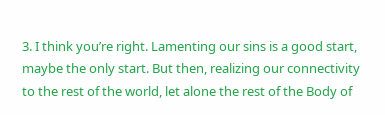3. I think you’re right. Lamenting our sins is a good start, maybe the only start. But then, realizing our connectivity to the rest of the world, let alone the rest of the Body of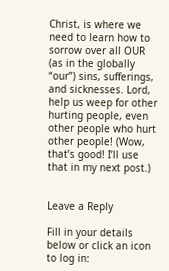Christ, is where we need to learn how to sorrow over all OUR (as in the globally “our”) sins, sufferings, and sicknesses. Lord, help us weep for other hurting people, even other people who hurt other people! (Wow, that’s good! I’ll use that in my next post.)


Leave a Reply

Fill in your details below or click an icon to log in: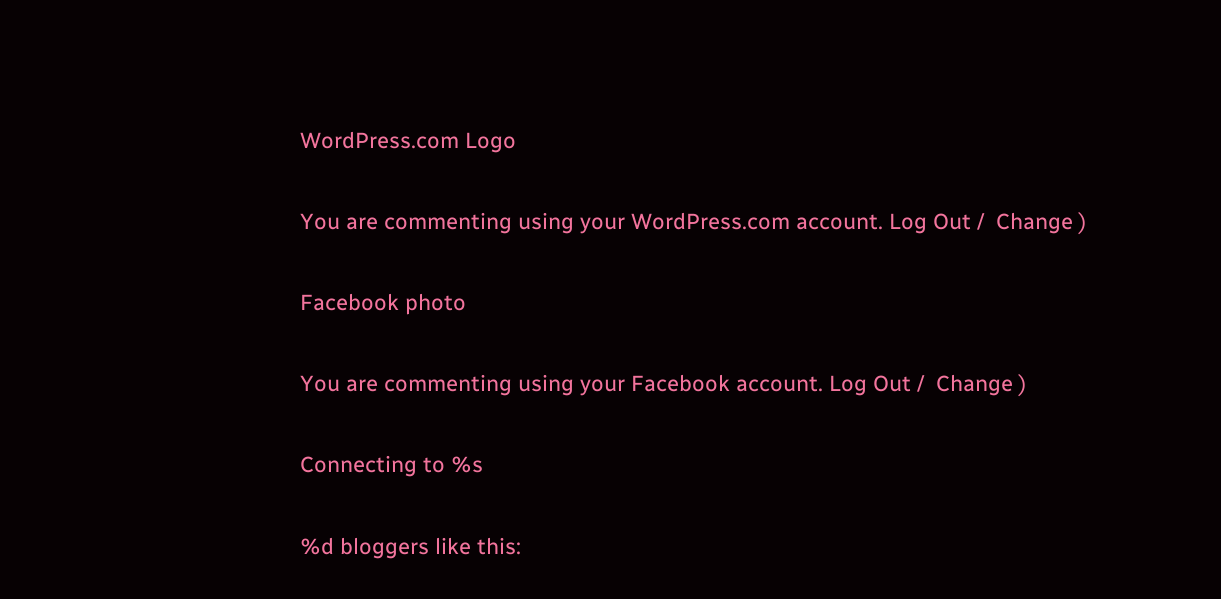WordPress.com Logo

You are commenting using your WordPress.com account. Log Out /  Change )

Facebook photo

You are commenting using your Facebook account. Log Out /  Change )

Connecting to %s

%d bloggers like this: